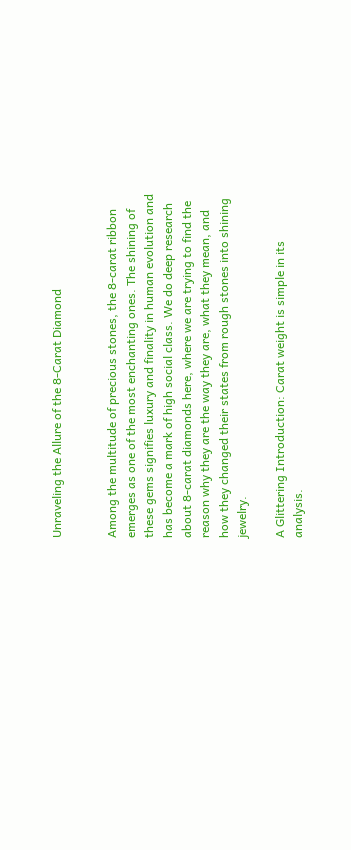Unraveling the Allure of the 8-Carat Diamond


Among the multitude of precious stones, the 8-carat ribbon emerges as one of the most enchanting ones. The shining of these gems signifies luxury and finality in human evolution and has become a mark of high social class. We do deep research about 8-carat diamonds here, where we are trying to find the reason why they are the way they are, what they mean, and how they changed their states from rough stones into shining jewelry.

A Glittering Introduction: Carat weight is simple in its analysis.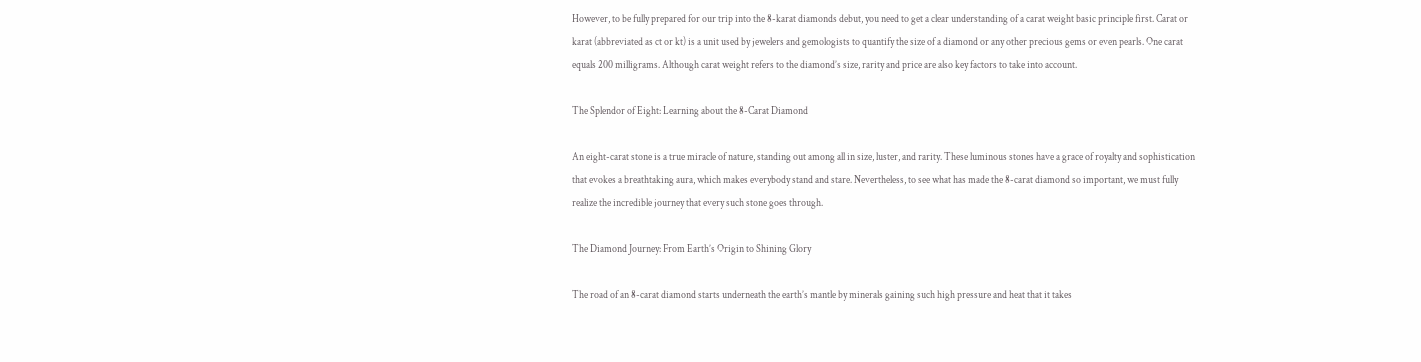However, to be fully prepared for our trip into the 8-karat diamonds debut, you need to get a clear understanding of a carat weight basic principle first. Carat or karat (abbreviated as ct or kt) is a unit used by jewelers and gemologists to quantify the size of a diamond or any other precious gems or even pearls. One carat equals 200 milligrams. Although carat weight refers to the diamond’s size, rarity and price are also key factors to take into account.

The Splendor of Eight: Learning about the 8-Carat Diamond

An eight-carat stone is a true miracle of nature, standing out among all in size, luster, and rarity. These luminous stones have a grace of royalty and sophistication that evokes a breathtaking aura, which makes everybody stand and stare. Nevertheless, to see what has made the 8-carat diamond so important, we must fully realize the incredible journey that every such stone goes through.

The Diamond Journey: From Earth’s Origin to Shining Glory

The road of an 8-carat diamond starts underneath the earth’s mantle by minerals gaining such high pressure and heat that it takes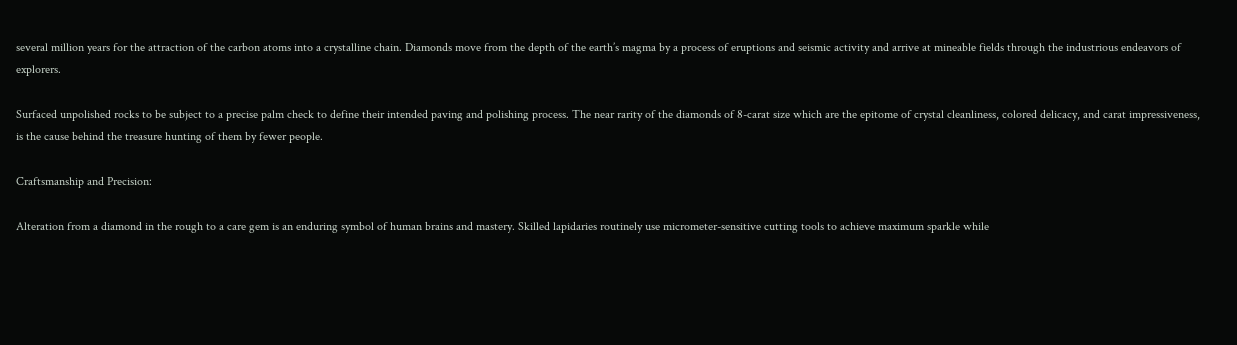several million years for the attraction of the carbon atoms into a crystalline chain. Diamonds move from the depth of the earth’s magma by a process of eruptions and seismic activity and arrive at mineable fields through the industrious endeavors of explorers.

Surfaced unpolished rocks to be subject to a precise palm check to define their intended paving and polishing process. The near rarity of the diamonds of 8-carat size which are the epitome of crystal cleanliness, colored delicacy, and carat impressiveness, is the cause behind the treasure hunting of them by fewer people.

Craftsmanship and Precision:

Alteration from a diamond in the rough to a care gem is an enduring symbol of human brains and mastery. Skilled lapidaries routinely use micrometer-sensitive cutting tools to achieve maximum sparkle while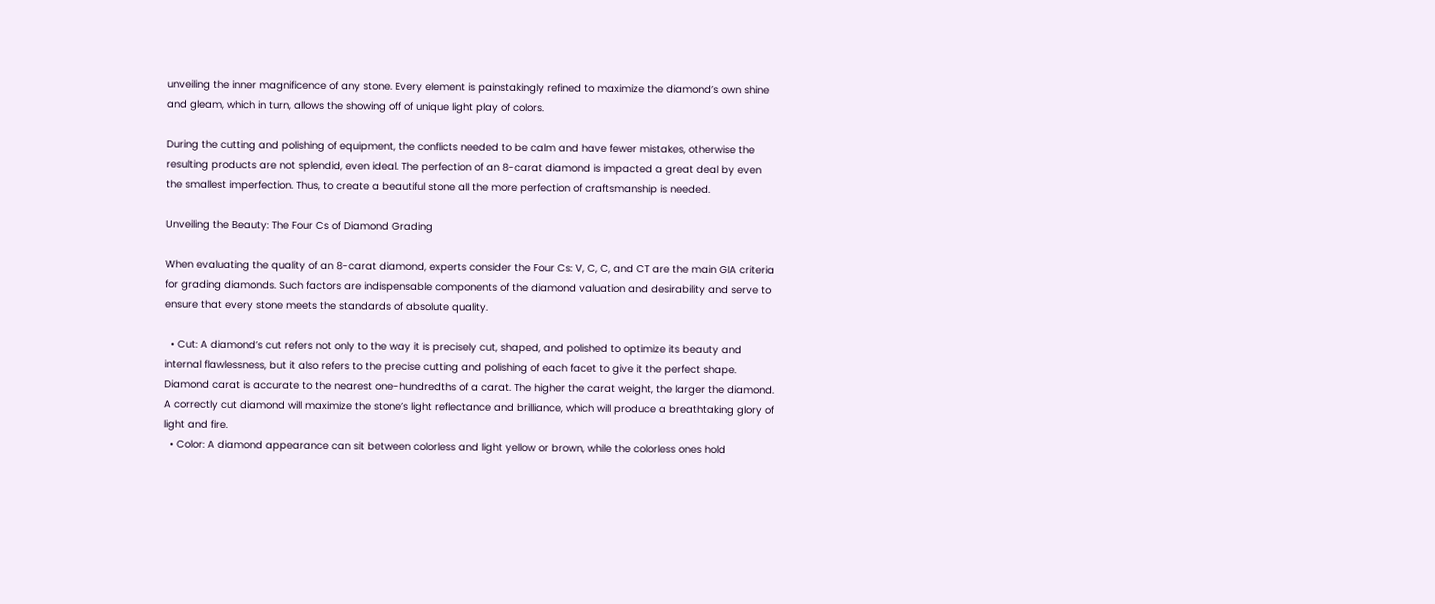unveiling the inner magnificence of any stone. Every element is painstakingly refined to maximize the diamond’s own shine and gleam, which in turn, allows the showing off of unique light play of colors.

During the cutting and polishing of equipment, the conflicts needed to be calm and have fewer mistakes, otherwise the resulting products are not splendid, even ideal. The perfection of an 8-carat diamond is impacted a great deal by even the smallest imperfection. Thus, to create a beautiful stone all the more perfection of craftsmanship is needed.

Unveiling the Beauty: The Four Cs of Diamond Grading

When evaluating the quality of an 8-carat diamond, experts consider the Four Cs: V, C, C, and CT are the main GIA criteria for grading diamonds. Such factors are indispensable components of the diamond valuation and desirability and serve to ensure that every stone meets the standards of absolute quality.

  • Cut: A diamond’s cut refers not only to the way it is precisely cut, shaped, and polished to optimize its beauty and internal flawlessness, but it also refers to the precise cutting and polishing of each facet to give it the perfect shape. Diamond carat is accurate to the nearest one-hundredths of a carat. The higher the carat weight, the larger the diamond. A correctly cut diamond will maximize the stone’s light reflectance and brilliance, which will produce a breathtaking glory of light and fire.
  • Color: A diamond appearance can sit between colorless and light yellow or brown, while the colorless ones hold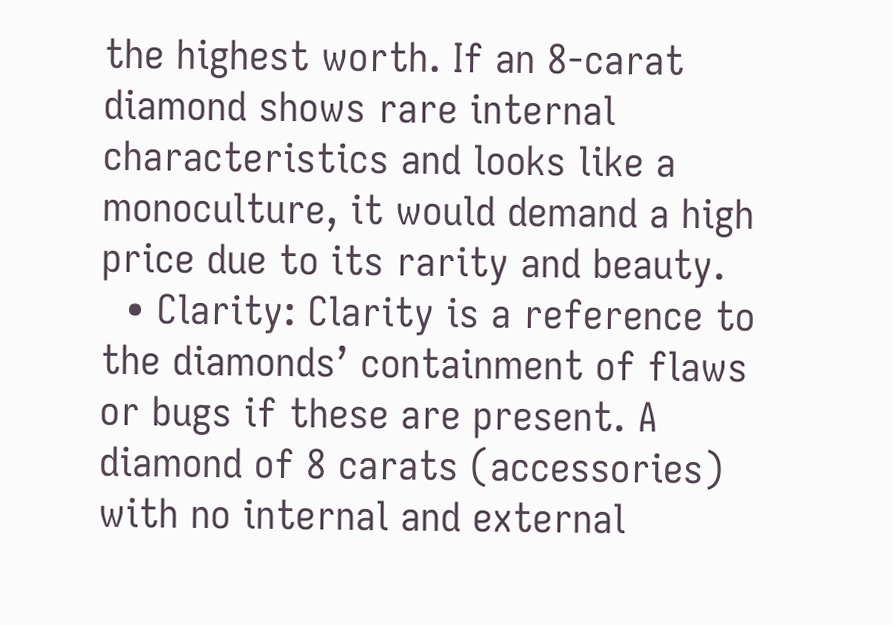the highest worth. If an 8-carat diamond shows rare internal characteristics and looks like a monoculture, it would demand a high price due to its rarity and beauty.
  • Clarity: Clarity is a reference to the diamonds’ containment of flaws or bugs if these are present. A diamond of 8 carats (accessories) with no internal and external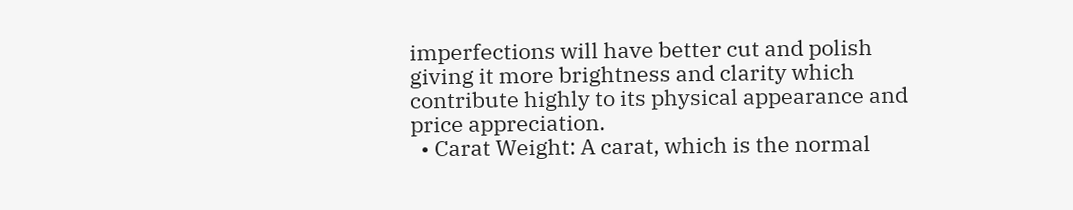imperfections will have better cut and polish giving it more brightness and clarity which contribute highly to its physical appearance and price appreciation.
  • Carat Weight: A carat, which is the normal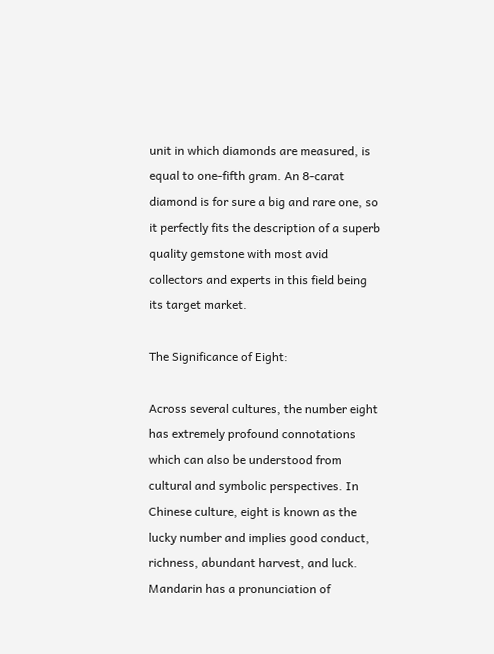unit in which diamonds are measured, is equal to one-fifth gram. An 8-carat diamond is for sure a big and rare one, so it perfectly fits the description of a superb quality gemstone with most avid collectors and experts in this field being its target market.

The Significance of Eight:

Across several cultures, the number eight has extremely profound connotations which can also be understood from cultural and symbolic perspectives. In Chinese culture, eight is known as the lucky number and implies good conduct, richness, abundant harvest, and luck. Mandarin has a pronunciation of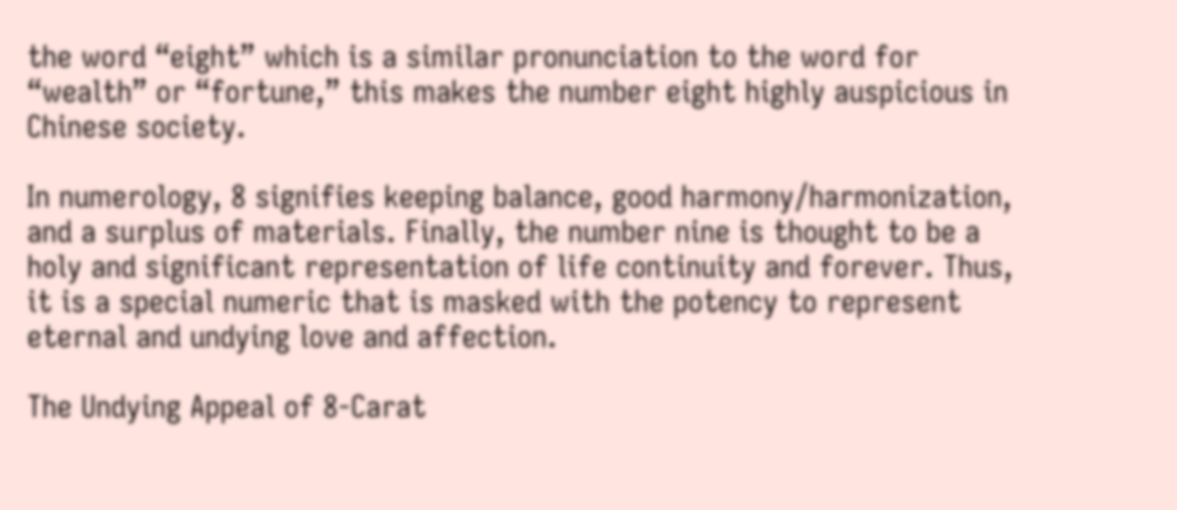the word “eight” which is a similar pronunciation to the word for “wealth” or “fortune,” this makes the number eight highly auspicious in Chinese society.

In numerology, 8 signifies keeping balance, good harmony/harmonization, and a surplus of materials. Finally, the number nine is thought to be a holy and significant representation of life continuity and forever. Thus, it is a special numeric that is masked with the potency to represent eternal and undying love and affection.

The Undying Appeal of 8-Carat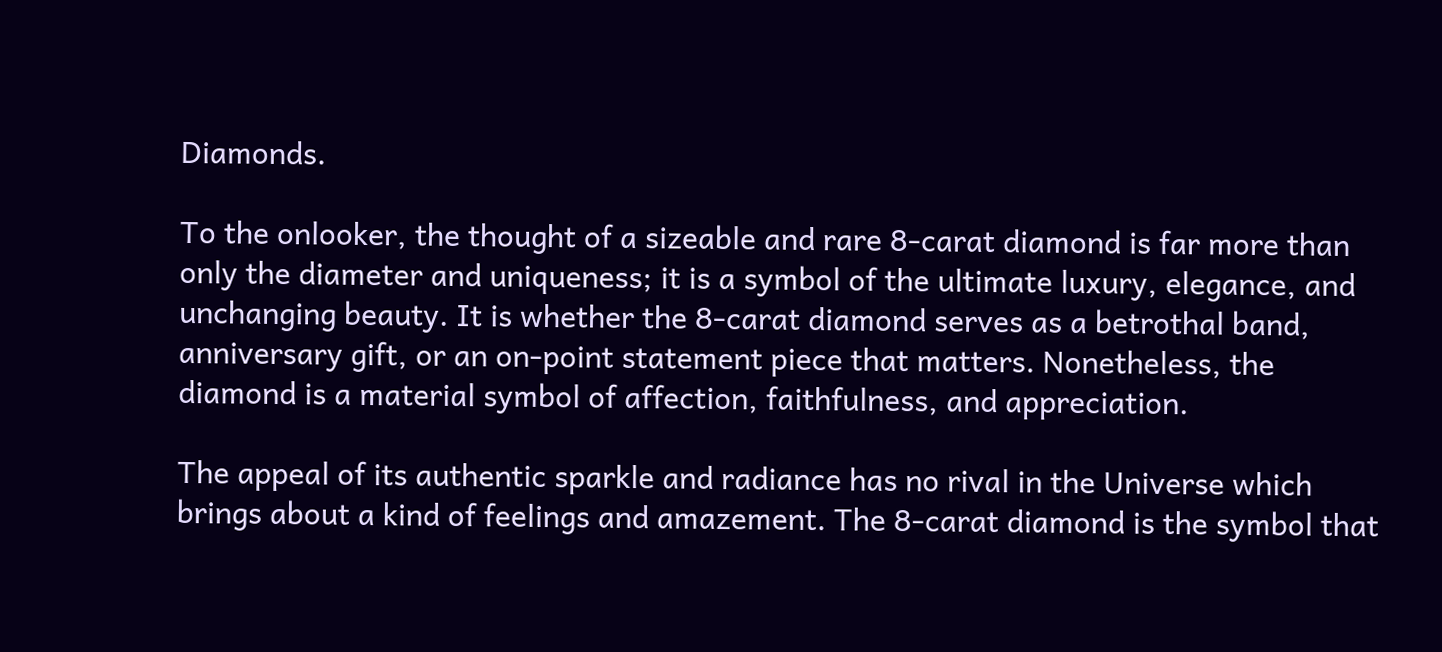Diamonds.

To the onlooker, the thought of a sizeable and rare 8-carat diamond is far more than only the diameter and uniqueness; it is a symbol of the ultimate luxury, elegance, and unchanging beauty. It is whether the 8-carat diamond serves as a betrothal band, anniversary gift, or an on-point statement piece that matters. Nonetheless, the diamond is a material symbol of affection, faithfulness, and appreciation.

The appeal of its authentic sparkle and radiance has no rival in the Universe which brings about a kind of feelings and amazement. The 8-carat diamond is the symbol that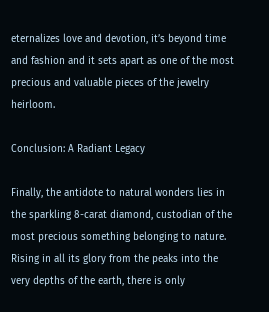eternalizes love and devotion, it’s beyond time and fashion and it sets apart as one of the most precious and valuable pieces of the jewelry heirloom.

Conclusion: A Radiant Legacy

Finally, the antidote to natural wonders lies in the sparkling 8-carat diamond, custodian of the most precious something belonging to nature. Rising in all its glory from the peaks into the very depths of the earth, there is only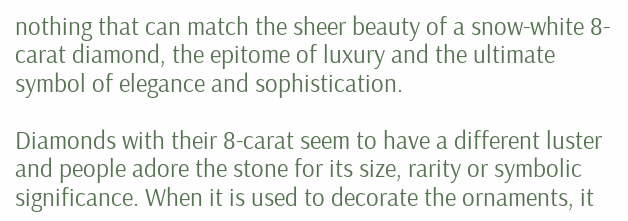nothing that can match the sheer beauty of a snow-white 8-carat diamond, the epitome of luxury and the ultimate symbol of elegance and sophistication.

Diamonds with their 8-carat seem to have a different luster and people adore the stone for its size, rarity or symbolic significance. When it is used to decorate the ornaments, it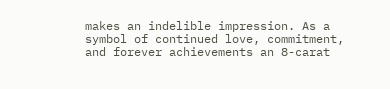makes an indelible impression. As a symbol of continued love, commitment, and forever achievements an 8-carat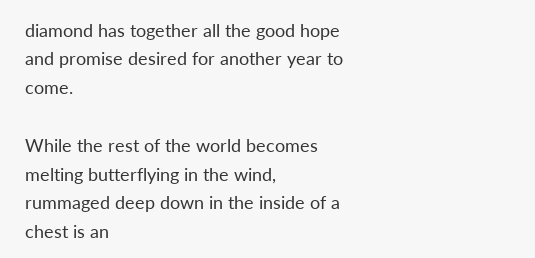diamond has together all the good hope and promise desired for another year to come.

While the rest of the world becomes melting butterflying in the wind, rummaged deep down in the inside of a chest is an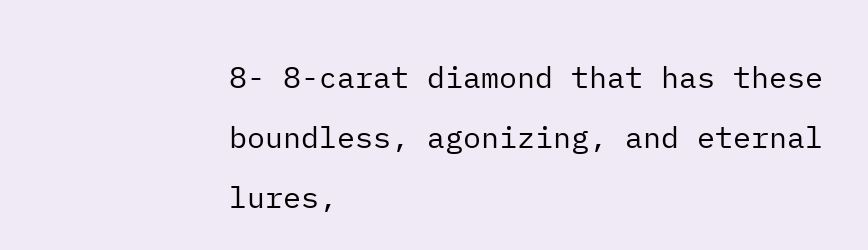8- 8-carat diamond that has these boundless, agonizing, and eternal lures,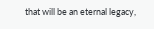that will be an eternal legacy,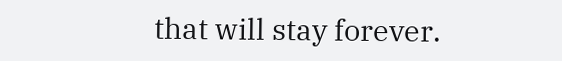that will stay forever.